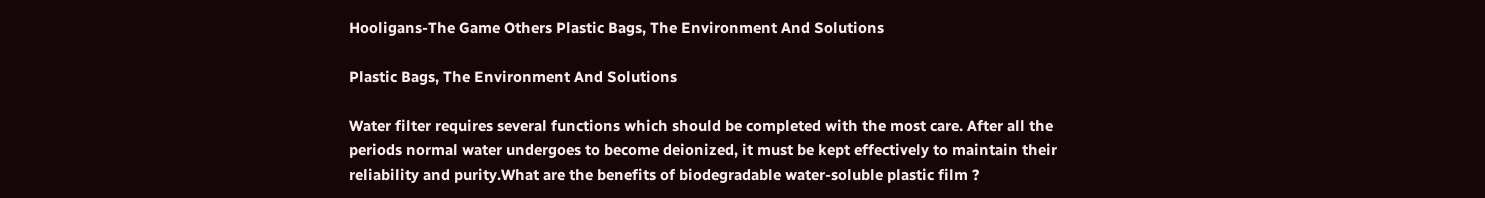Hooligans-The Game Others Plastic Bags, The Environment And Solutions

Plastic Bags, The Environment And Solutions

Water filter requires several functions which should be completed with the most care. After all the periods normal water undergoes to become deionized, it must be kept effectively to maintain their reliability and purity.What are the benefits of biodegradable water-soluble plastic film ?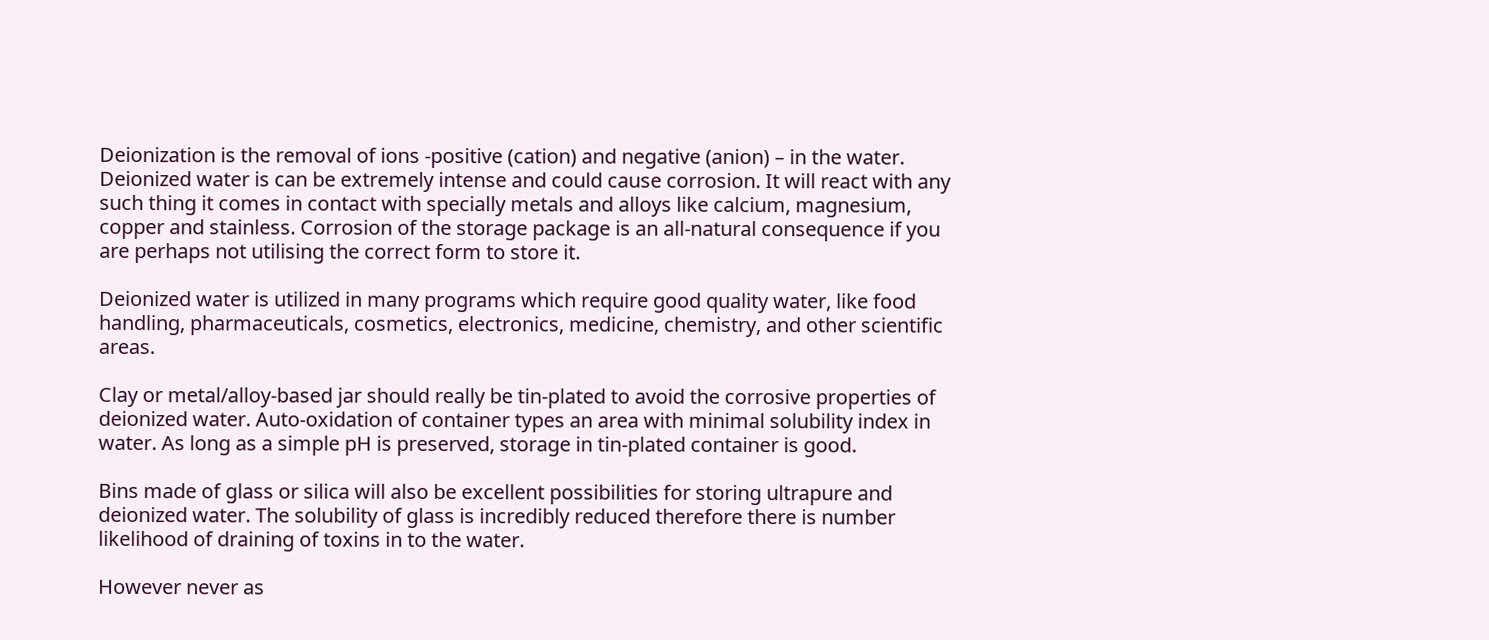Deionization is the removal of ions -positive (cation) and negative (anion) – in the water. Deionized water is can be extremely intense and could cause corrosion. It will react with any such thing it comes in contact with specially metals and alloys like calcium, magnesium, copper and stainless. Corrosion of the storage package is an all-natural consequence if you are perhaps not utilising the correct form to store it.

Deionized water is utilized in many programs which require good quality water, like food handling, pharmaceuticals, cosmetics, electronics, medicine, chemistry, and other scientific areas.

Clay or metal/alloy-based jar should really be tin-plated to avoid the corrosive properties of deionized water. Auto-oxidation of container types an area with minimal solubility index in water. As long as a simple pH is preserved, storage in tin-plated container is good.

Bins made of glass or silica will also be excellent possibilities for storing ultrapure and deionized water. The solubility of glass is incredibly reduced therefore there is number likelihood of draining of toxins in to the water.

However never as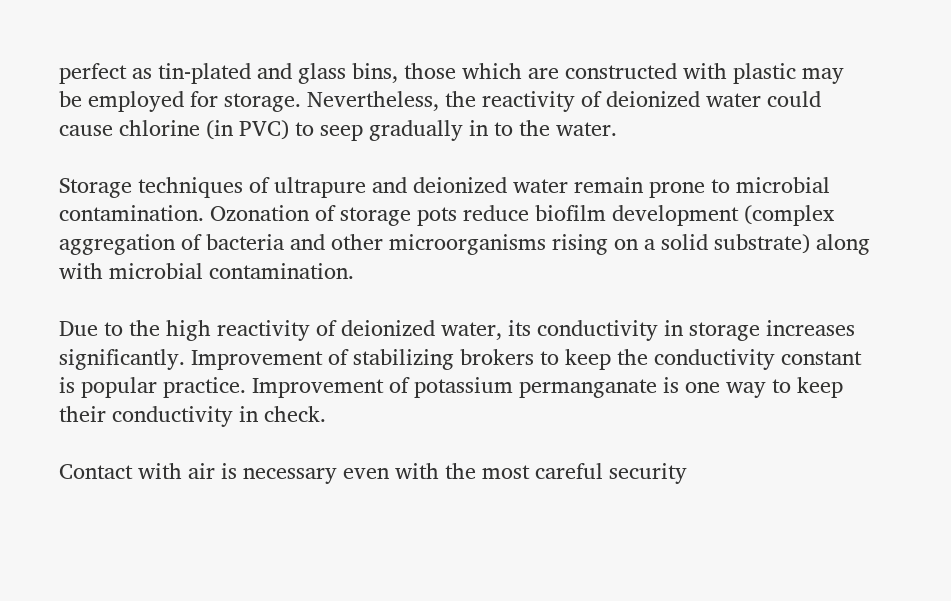perfect as tin-plated and glass bins, those which are constructed with plastic may be employed for storage. Nevertheless, the reactivity of deionized water could cause chlorine (in PVC) to seep gradually in to the water.

Storage techniques of ultrapure and deionized water remain prone to microbial contamination. Ozonation of storage pots reduce biofilm development (complex aggregation of bacteria and other microorganisms rising on a solid substrate) along with microbial contamination.

Due to the high reactivity of deionized water, its conductivity in storage increases significantly. Improvement of stabilizing brokers to keep the conductivity constant is popular practice. Improvement of potassium permanganate is one way to keep their conductivity in check.

Contact with air is necessary even with the most careful security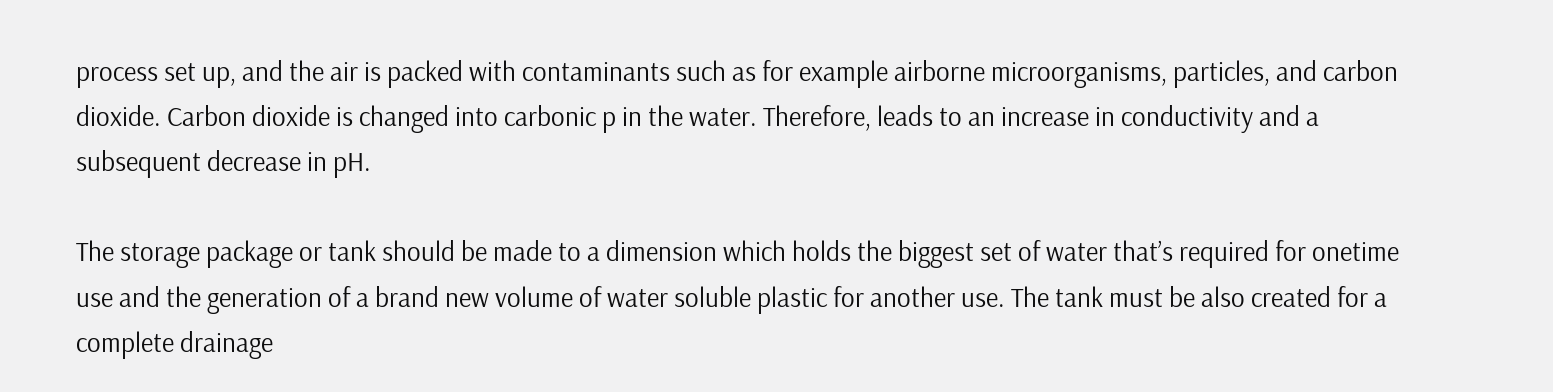process set up, and the air is packed with contaminants such as for example airborne microorganisms, particles, and carbon dioxide. Carbon dioxide is changed into carbonic p in the water. Therefore, leads to an increase in conductivity and a subsequent decrease in pH.

The storage package or tank should be made to a dimension which holds the biggest set of water that’s required for onetime use and the generation of a brand new volume of water soluble plastic for another use. The tank must be also created for a complete drainage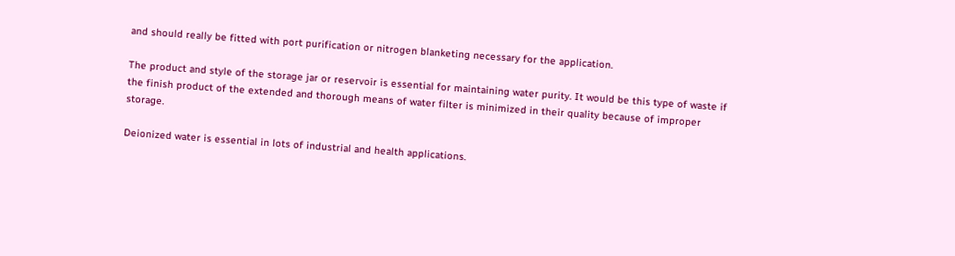and should really be fitted with port purification or nitrogen blanketing necessary for the application.

The product and style of the storage jar or reservoir is essential for maintaining water purity. It would be this type of waste if the finish product of the extended and thorough means of water filter is minimized in their quality because of improper storage.

Deionized water is essential in lots of industrial and health applications.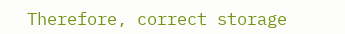Therefore, correct storage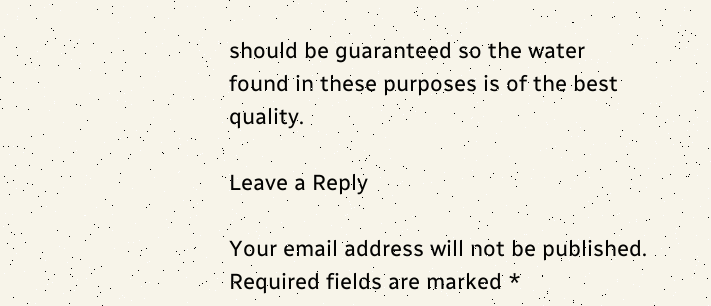should be guaranteed so the water found in these purposes is of the best quality.

Leave a Reply

Your email address will not be published. Required fields are marked *